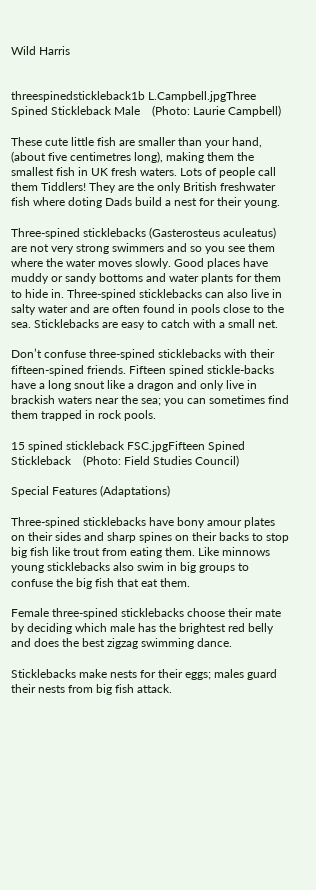Wild Harris


threespinedstickleback1b L.Campbell.jpgThree Spined Stickleback Male    (Photo: Laurie Campbell)

These cute little fish are smaller than your hand, (about five centimetres long), making them the smallest fish in UK fresh waters. Lots of people call them Tiddlers! They are the only British freshwater fish where doting Dads build a nest for their young.

Three-spined sticklebacks (Gasterosteus aculeatus) are not very strong swimmers and so you see them where the water moves slowly. Good places have muddy or sandy bottoms and water plants for them to hide in. Three-spined sticklebacks can also live in salty water and are often found in pools close to the sea. Sticklebacks are easy to catch with a small net.

Don’t confuse three-spined sticklebacks with their fifteen-spined friends. Fifteen spined stickle-backs have a long snout like a dragon and only live in brackish waters near the sea; you can sometimes find them trapped in rock pools.

15 spined stickleback FSC.jpgFifteen Spined Stickleback    (Photo: Field Studies Council)

Special Features (Adaptations)

Three-spined sticklebacks have bony amour plates on their sides and sharp spines on their backs to stop big fish like trout from eating them. Like minnows young sticklebacks also swim in big groups to confuse the big fish that eat them.

Female three-spined sticklebacks choose their mate by deciding which male has the brightest red belly and does the best zigzag swimming dance.

Sticklebacks make nests for their eggs; males guard their nests from big fish attack.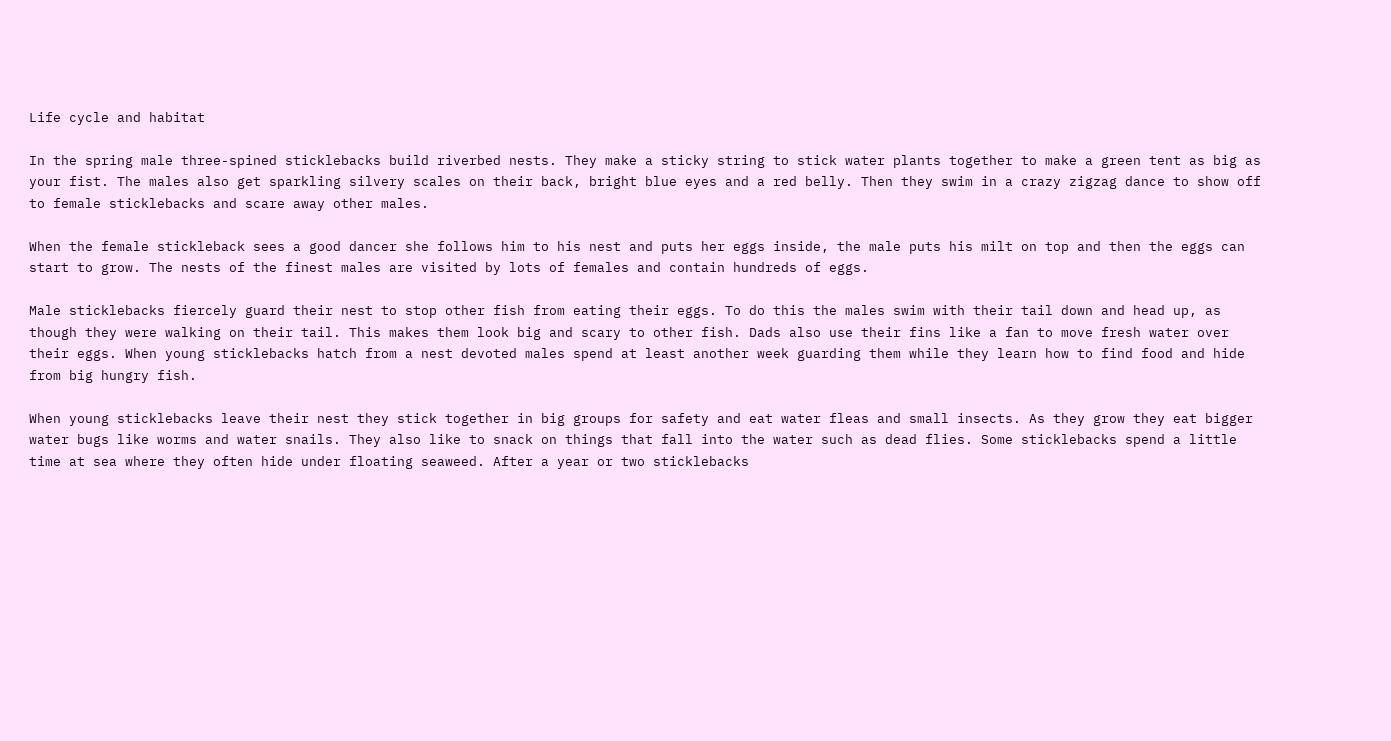Life cycle and habitat

In the spring male three-spined sticklebacks build riverbed nests. They make a sticky string to stick water plants together to make a green tent as big as your fist. The males also get sparkling silvery scales on their back, bright blue eyes and a red belly. Then they swim in a crazy zigzag dance to show off to female sticklebacks and scare away other males.

When the female stickleback sees a good dancer she follows him to his nest and puts her eggs inside, the male puts his milt on top and then the eggs can start to grow. The nests of the finest males are visited by lots of females and contain hundreds of eggs.

Male sticklebacks fiercely guard their nest to stop other fish from eating their eggs. To do this the males swim with their tail down and head up, as though they were walking on their tail. This makes them look big and scary to other fish. Dads also use their fins like a fan to move fresh water over their eggs. When young sticklebacks hatch from a nest devoted males spend at least another week guarding them while they learn how to find food and hide from big hungry fish.

When young sticklebacks leave their nest they stick together in big groups for safety and eat water fleas and small insects. As they grow they eat bigger water bugs like worms and water snails. They also like to snack on things that fall into the water such as dead flies. Some sticklebacks spend a little time at sea where they often hide under floating seaweed. After a year or two sticklebacks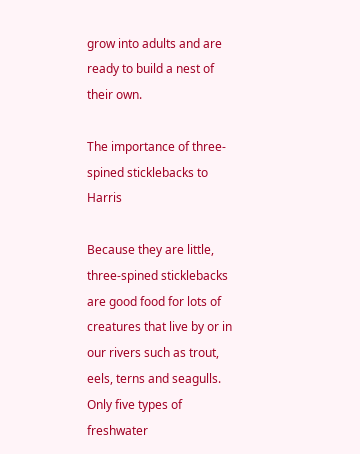grow into adults and are ready to build a nest of their own.

The importance of three-spined sticklebacks to Harris

Because they are little, three-spined sticklebacks are good food for lots of creatures that live by or in our rivers such as trout, eels, terns and seagulls. Only five types of freshwater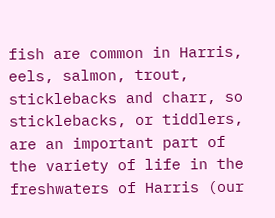fish are common in Harris, eels, salmon, trout, sticklebacks and charr, so sticklebacks, or tiddlers, are an important part of the variety of life in the freshwaters of Harris (our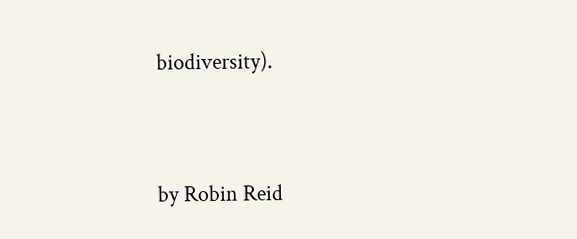biodiversity).




by Robin Reid